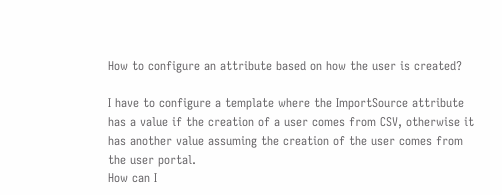How to configure an attribute based on how the user is created?

I have to configure a template where the ImportSource attribute has a value if the creation of a user comes from CSV, otherwise it has another value assuming the creation of the user comes from the user portal.
How can I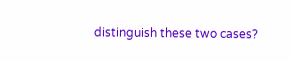distinguish these two cases?